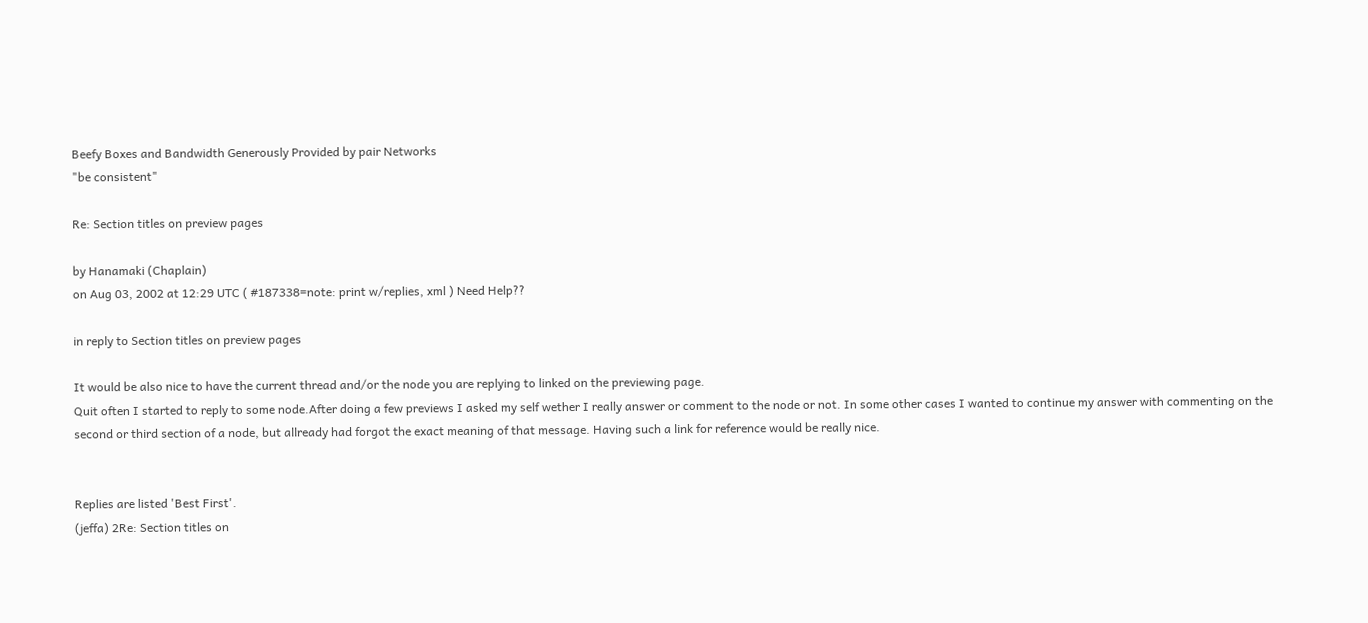Beefy Boxes and Bandwidth Generously Provided by pair Networks
"be consistent"

Re: Section titles on preview pages

by Hanamaki (Chaplain)
on Aug 03, 2002 at 12:29 UTC ( #187338=note: print w/replies, xml ) Need Help??

in reply to Section titles on preview pages

It would be also nice to have the current thread and/or the node you are replying to linked on the previewing page.
Quit often I started to reply to some node.After doing a few previews I asked my self wether I really answer or comment to the node or not. In some other cases I wanted to continue my answer with commenting on the second or third section of a node, but allready had forgot the exact meaning of that message. Having such a link for reference would be really nice.


Replies are listed 'Best First'.
(jeffa) 2Re: Section titles on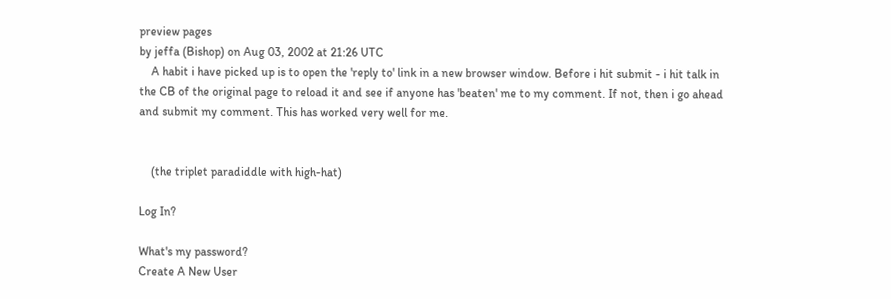preview pages
by jeffa (Bishop) on Aug 03, 2002 at 21:26 UTC
    A habit i have picked up is to open the 'reply to' link in a new browser window. Before i hit submit - i hit talk in the CB of the original page to reload it and see if anyone has 'beaten' me to my comment. If not, then i go ahead and submit my comment. This has worked very well for me.


    (the triplet paradiddle with high-hat)

Log In?

What's my password?
Create A New User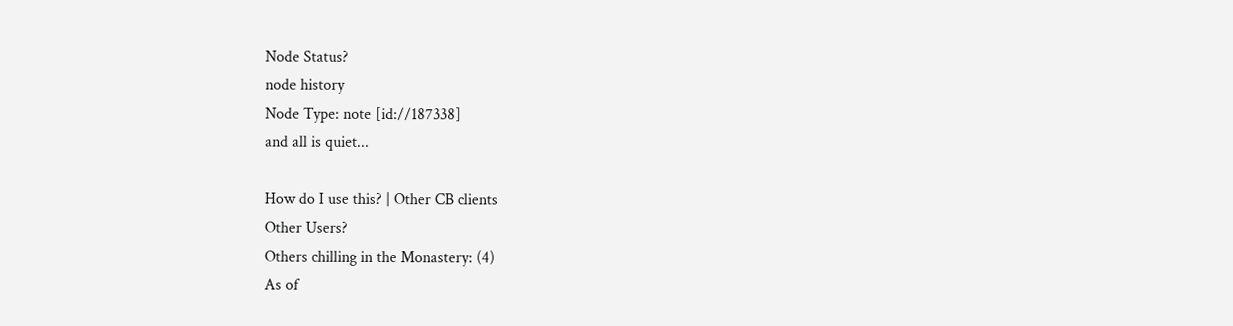Node Status?
node history
Node Type: note [id://187338]
and all is quiet...

How do I use this? | Other CB clients
Other Users?
Others chilling in the Monastery: (4)
As of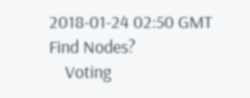2018-01-24 02:50 GMT
Find Nodes?
    Voting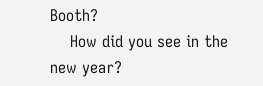Booth?
    How did you see in the new year?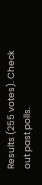Results (255 votes). Check out past polls.